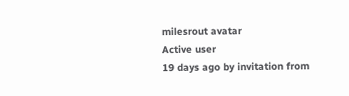milesrout avatar
Active user
19 days ago by invitation from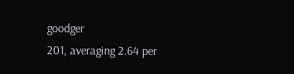goodger
201, averaging 2.64 per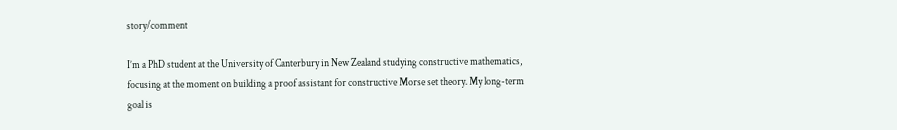story/comment

I’m a PhD student at the University of Canterbury in New Zealand studying constructive mathematics, focusing at the moment on building a proof assistant for constructive Morse set theory. My long-term goal is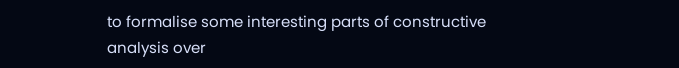to formalise some interesting parts of constructive analysis over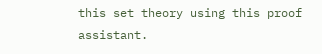this set theory using this proof assistant.